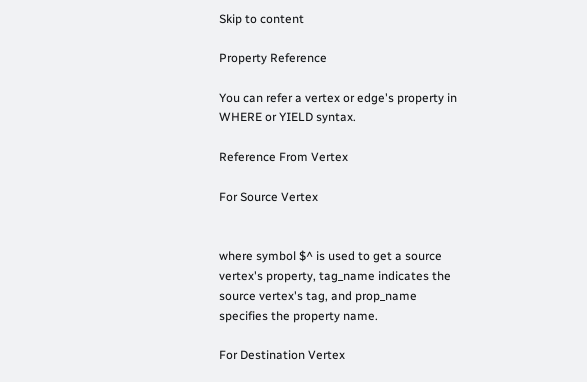Skip to content

Property Reference

You can refer a vertex or edge's property in WHERE or YIELD syntax.

Reference From Vertex

For Source Vertex


where symbol $^ is used to get a source vertex's property, tag_name indicates the source vertex's tag, and prop_name specifies the property name.

For Destination Vertex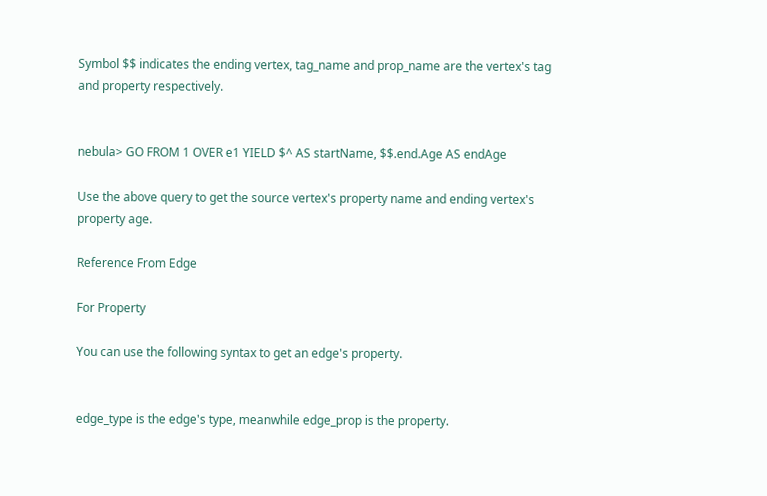Symbol $$ indicates the ending vertex, tag_name and prop_name are the vertex's tag and property respectively.


nebula> GO FROM 1 OVER e1 YIELD $^ AS startName, $$.end.Age AS endAge

Use the above query to get the source vertex's property name and ending vertex's property age.

Reference From Edge

For Property

You can use the following syntax to get an edge's property.


edge_type is the edge's type, meanwhile edge_prop is the property.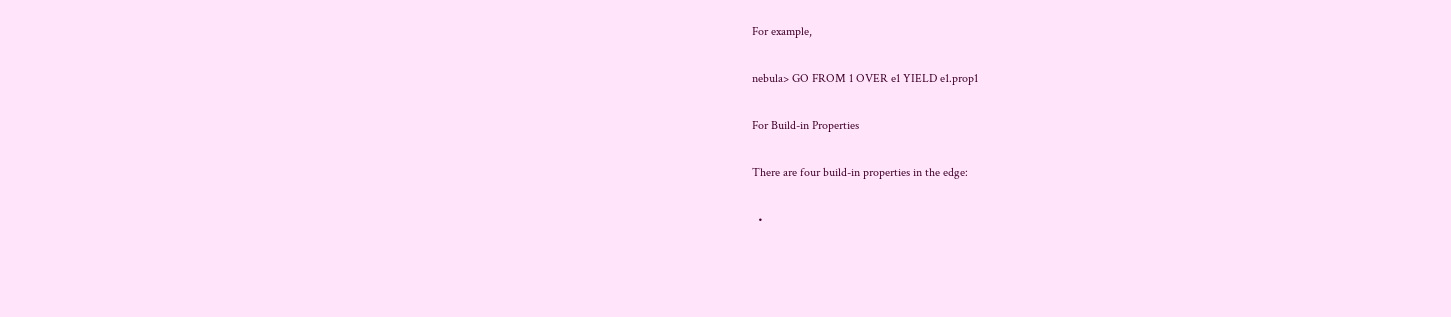For example,

nebula> GO FROM 1 OVER e1 YIELD e1.prop1

For Build-in Properties

There are four build-in properties in the edge:

  •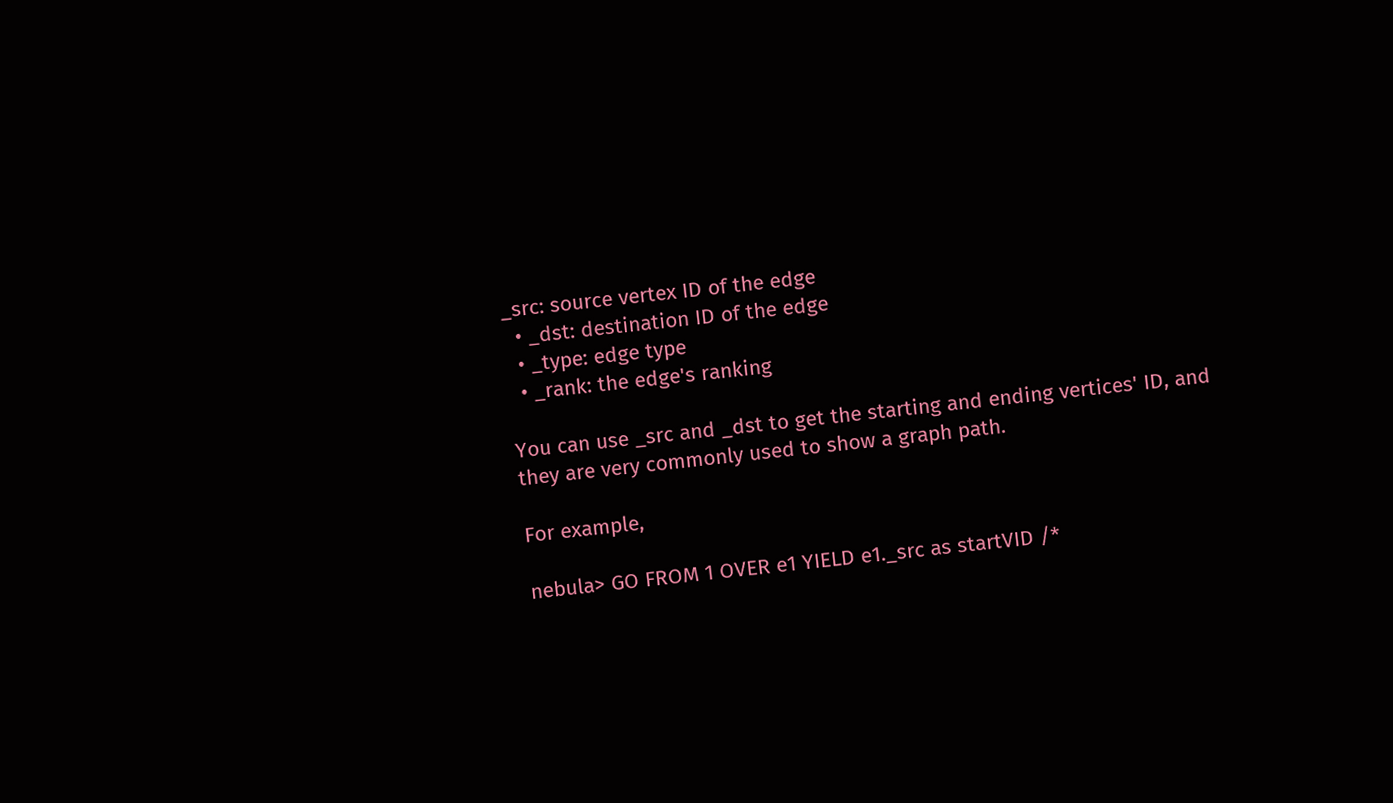_src: source vertex ID of the edge
  • _dst: destination ID of the edge
  • _type: edge type
  • _rank: the edge's ranking

You can use _src and _dst to get the starting and ending vertices' ID, and they are very commonly used to show a graph path.

For example,

nebula> GO FROM 1 OVER e1 YIELD e1._src as startVID /*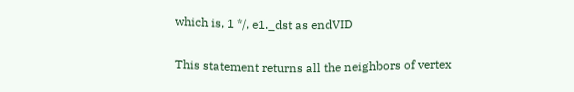which is, 1 */, e1._dst as endVID

This statement returns all the neighbors of vertex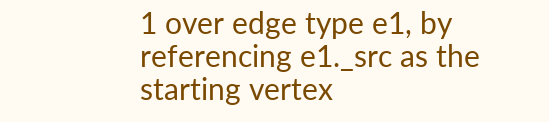1 over edge type e1, by referencing e1._src as the starting vertex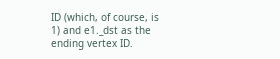ID (which, of course, is 1) and e1._dst as the ending vertex ID.